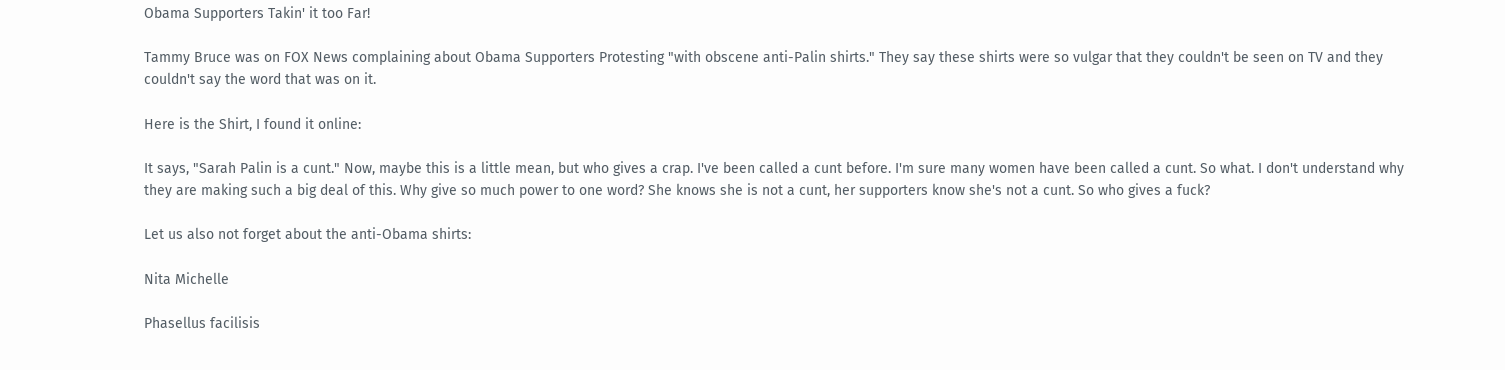Obama Supporters Takin' it too Far!

Tammy Bruce was on FOX News complaining about Obama Supporters Protesting "with obscene anti-Palin shirts." They say these shirts were so vulgar that they couldn't be seen on TV and they couldn't say the word that was on it.

Here is the Shirt, I found it online:

It says, "Sarah Palin is a cunt." Now, maybe this is a little mean, but who gives a crap. I've been called a cunt before. I'm sure many women have been called a cunt. So what. I don't understand why they are making such a big deal of this. Why give so much power to one word? She knows she is not a cunt, her supporters know she's not a cunt. So who gives a fuck?

Let us also not forget about the anti-Obama shirts:

Nita Michelle

Phasellus facilisis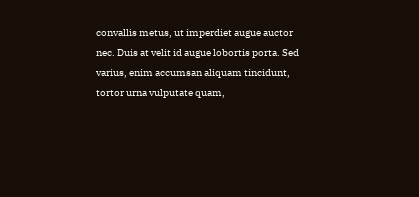convallis metus, ut imperdiet augue auctor nec. Duis at velit id augue lobortis porta. Sed varius, enim accumsan aliquam tincidunt, tortor urna vulputate quam,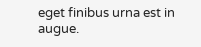eget finibus urna est in augue.